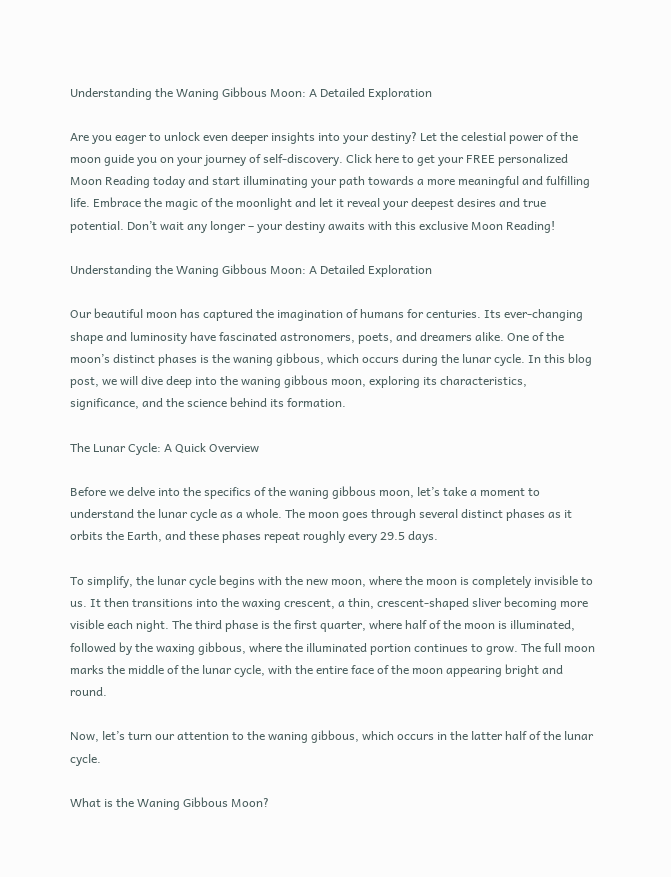Understanding the Waning Gibbous Moon: A Detailed Exploration

Are you eager to unlock even deeper insights into your destiny? Let the celestial power of the moon guide you on your journey of self-discovery. Click here to get your FREE personalized Moon Reading today and start illuminating your path towards a more meaningful and fulfilling life. Embrace the magic of the moonlight and let it reveal your deepest desires and true potential. Don’t wait any longer – your destiny awaits with this exclusive Moon Reading!

Understanding the Waning Gibbous Moon: A Detailed Exploration

Our beautiful moon has captured the imagination of humans for centuries. Its ever-changing shape and luminosity have fascinated astronomers, poets, and dreamers alike. One of the moon’s distinct phases is the waning gibbous, which occurs during the lunar cycle. In this blog post, we will dive deep into the waning gibbous moon, exploring its characteristics, significance, and the science behind its formation.

The Lunar Cycle: A Quick Overview

Before we delve into the specifics of the waning gibbous moon, let’s take a moment to understand the lunar cycle as a whole. The moon goes through several distinct phases as it orbits the Earth, and these phases repeat roughly every 29.5 days.

To simplify, the lunar cycle begins with the new moon, where the moon is completely invisible to us. It then transitions into the waxing crescent, a thin, crescent-shaped sliver becoming more visible each night. The third phase is the first quarter, where half of the moon is illuminated, followed by the waxing gibbous, where the illuminated portion continues to grow. The full moon marks the middle of the lunar cycle, with the entire face of the moon appearing bright and round.

Now, let’s turn our attention to the waning gibbous, which occurs in the latter half of the lunar cycle.

What is the Waning Gibbous Moon?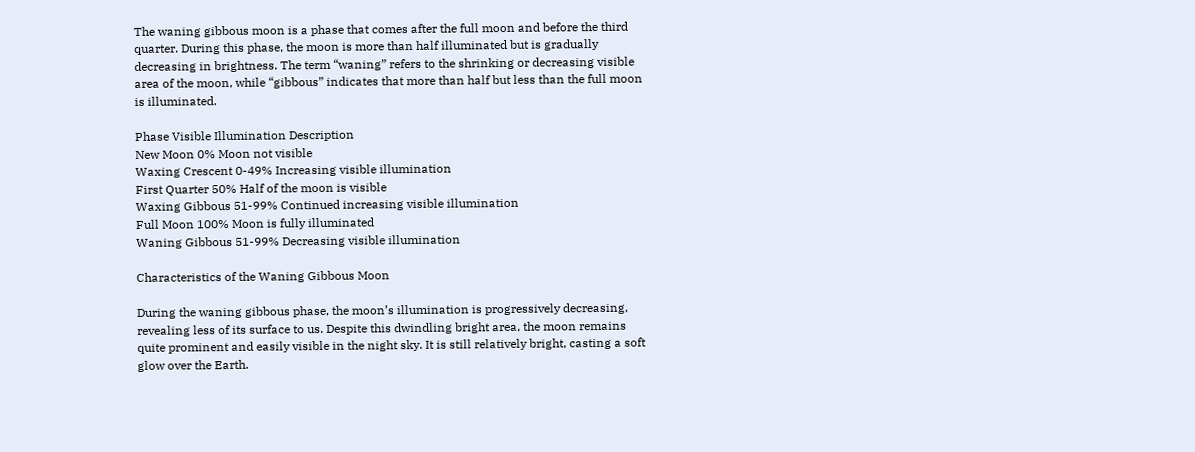The waning gibbous moon is a phase that comes after the full moon and before the third quarter. During this phase, the moon is more than half illuminated but is gradually decreasing in brightness. The term “waning” refers to the shrinking or decreasing visible area of the moon, while “gibbous” indicates that more than half but less than the full moon is illuminated.

Phase Visible Illumination Description
New Moon 0% Moon not visible
Waxing Crescent 0-49% Increasing visible illumination
First Quarter 50% Half of the moon is visible
Waxing Gibbous 51-99% Continued increasing visible illumination
Full Moon 100% Moon is fully illuminated
Waning Gibbous 51-99% Decreasing visible illumination

Characteristics of the Waning Gibbous Moon

During the waning gibbous phase, the moon’s illumination is progressively decreasing, revealing less of its surface to us. Despite this dwindling bright area, the moon remains quite prominent and easily visible in the night sky. It is still relatively bright, casting a soft glow over the Earth.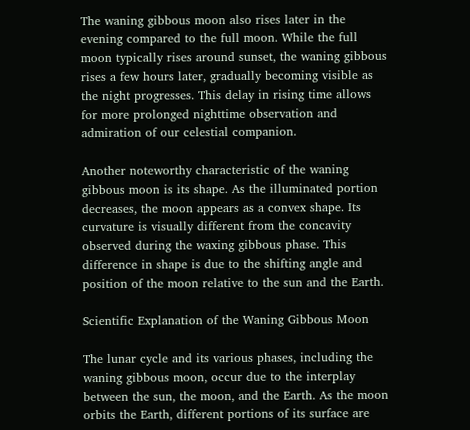The waning gibbous moon also rises later in the evening compared to the full moon. While the full moon typically rises around sunset, the waning gibbous rises a few hours later, gradually becoming visible as the night progresses. This delay in rising time allows for more prolonged nighttime observation and admiration of our celestial companion.

Another noteworthy characteristic of the waning gibbous moon is its shape. As the illuminated portion decreases, the moon appears as a convex shape. Its curvature is visually different from the concavity observed during the waxing gibbous phase. This difference in shape is due to the shifting angle and position of the moon relative to the sun and the Earth.

Scientific Explanation of the Waning Gibbous Moon

The lunar cycle and its various phases, including the waning gibbous moon, occur due to the interplay between the sun, the moon, and the Earth. As the moon orbits the Earth, different portions of its surface are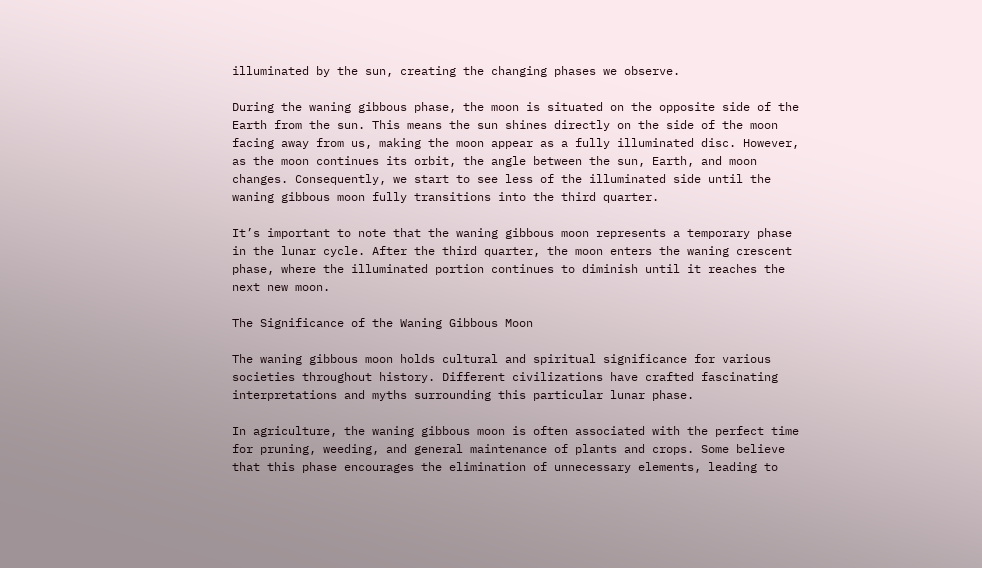illuminated by the sun, creating the changing phases we observe.

During the waning gibbous phase, the moon is situated on the opposite side of the Earth from the sun. This means the sun shines directly on the side of the moon facing away from us, making the moon appear as a fully illuminated disc. However, as the moon continues its orbit, the angle between the sun, Earth, and moon changes. Consequently, we start to see less of the illuminated side until the waning gibbous moon fully transitions into the third quarter.

It’s important to note that the waning gibbous moon represents a temporary phase in the lunar cycle. After the third quarter, the moon enters the waning crescent phase, where the illuminated portion continues to diminish until it reaches the next new moon.

The Significance of the Waning Gibbous Moon

The waning gibbous moon holds cultural and spiritual significance for various societies throughout history. Different civilizations have crafted fascinating interpretations and myths surrounding this particular lunar phase.

In agriculture, the waning gibbous moon is often associated with the perfect time for pruning, weeding, and general maintenance of plants and crops. Some believe that this phase encourages the elimination of unnecessary elements, leading to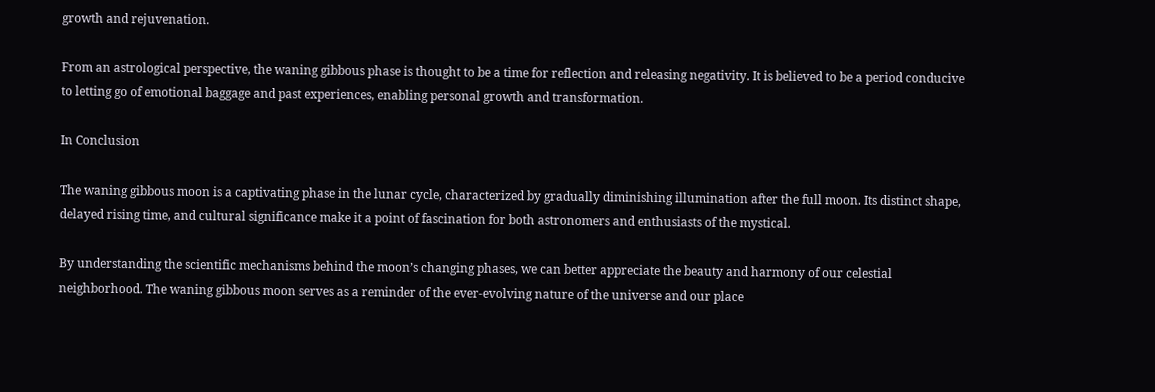growth and rejuvenation.

From an astrological perspective, the waning gibbous phase is thought to be a time for reflection and releasing negativity. It is believed to be a period conducive to letting go of emotional baggage and past experiences, enabling personal growth and transformation.

In Conclusion

The waning gibbous moon is a captivating phase in the lunar cycle, characterized by gradually diminishing illumination after the full moon. Its distinct shape, delayed rising time, and cultural significance make it a point of fascination for both astronomers and enthusiasts of the mystical.

By understanding the scientific mechanisms behind the moon’s changing phases, we can better appreciate the beauty and harmony of our celestial neighborhood. The waning gibbous moon serves as a reminder of the ever-evolving nature of the universe and our place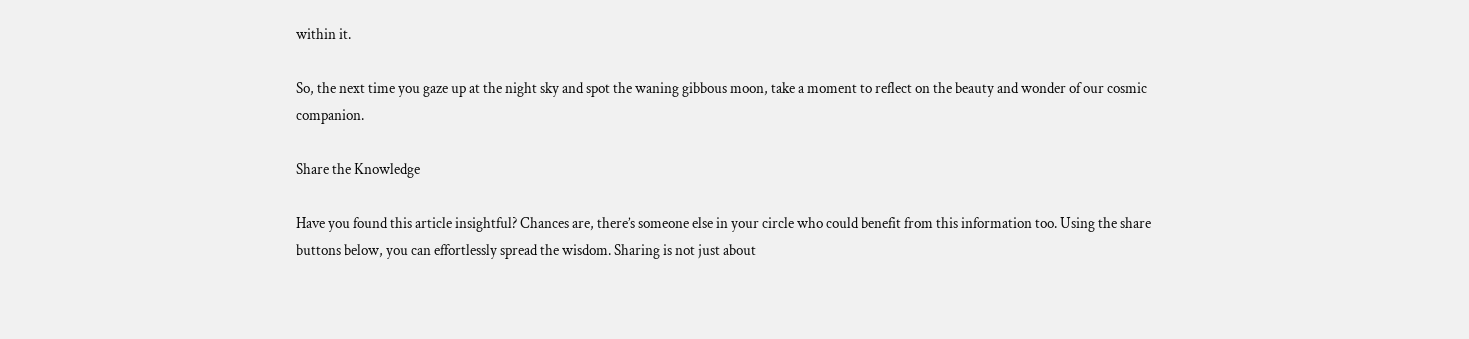within it.

So, the next time you gaze up at the night sky and spot the waning gibbous moon, take a moment to reflect on the beauty and wonder of our cosmic companion.

Share the Knowledge

Have you found this article insightful? Chances are, there’s someone else in your circle who could benefit from this information too. Using the share buttons below, you can effortlessly spread the wisdom. Sharing is not just about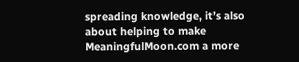spreading knowledge, it’s also about helping to make MeaningfulMoon.com a more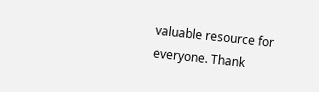valuable resource for everyone. Thank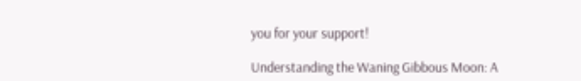you for your support!

Understanding the Waning Gibbous Moon: A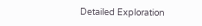Detailed Exploration